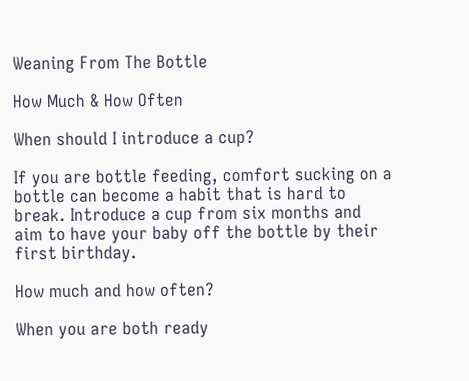Weaning From The Bottle

How Much & How Often

When should I introduce a cup?

If you are bottle feeding, comfort sucking on a bottle can become a habit that is hard to break. Introduce a cup from six months and aim to have your baby off the bottle by their first birthday.

How much and how often?

When you are both ready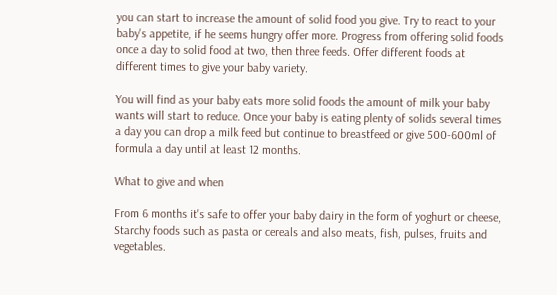you can start to increase the amount of solid food you give. Try to react to your baby's appetite, if he seems hungry offer more. Progress from offering solid foods once a day to solid food at two, then three feeds. Offer different foods at different times to give your baby variety.

You will find as your baby eats more solid foods the amount of milk your baby wants will start to reduce. Once your baby is eating plenty of solids several times a day you can drop a milk feed but continue to breastfeed or give 500-600ml of formula a day until at least 12 months.

What to give and when

From 6 months it's safe to offer your baby dairy in the form of yoghurt or cheese, Starchy foods such as pasta or cereals and also meats, fish, pulses, fruits and vegetables.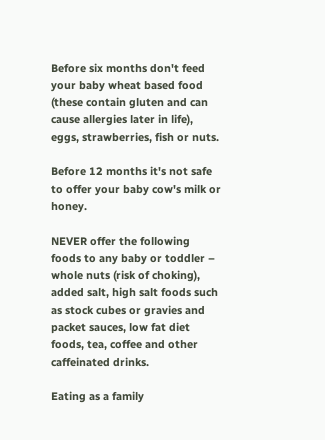Before six months don't feed your baby wheat based food (these contain gluten and can cause allergies later in life), eggs, strawberries, fish or nuts.

Before 12 months it's not safe to offer your baby cow's milk or honey.

NEVER offer the following foods to any baby or toddler – whole nuts (risk of choking), added salt, high salt foods such as stock cubes or gravies and packet sauces, low fat diet foods, tea, coffee and other caffeinated drinks.

Eating as a family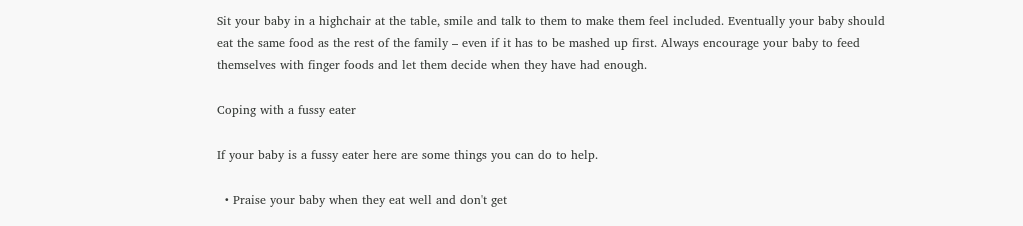Sit your baby in a highchair at the table, smile and talk to them to make them feel included. Eventually your baby should eat the same food as the rest of the family – even if it has to be mashed up first. Always encourage your baby to feed themselves with finger foods and let them decide when they have had enough.

Coping with a fussy eater

If your baby is a fussy eater here are some things you can do to help.

  • Praise your baby when they eat well and don't get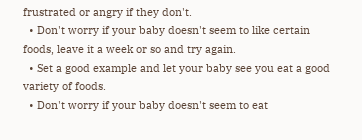frustrated or angry if they don't.
  • Don't worry if your baby doesn't seem to like certain foods, leave it a week or so and try again.
  • Set a good example and let your baby see you eat a good variety of foods.
  • Don't worry if your baby doesn't seem to eat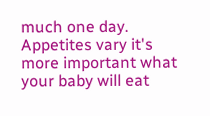much one day. Appetites vary it's more important what your baby will eat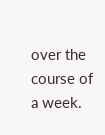over the course of a week.